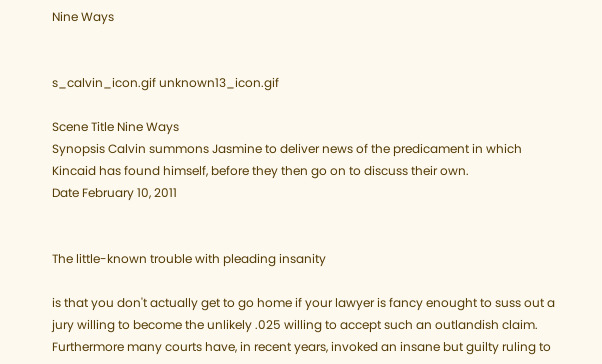Nine Ways


s_calvin_icon.gif unknown13_icon.gif

Scene Title Nine Ways
Synopsis Calvin summons Jasmine to deliver news of the predicament in which Kincaid has found himself, before they then go on to discuss their own.
Date February 10, 2011


The little-known trouble with pleading insanity

is that you don't actually get to go home if your lawyer is fancy enought to suss out a jury willing to become the unlikely .025 willing to accept such an outlandish claim. Furthermore many courts have, in recent years, invoked an insane but guilty ruling to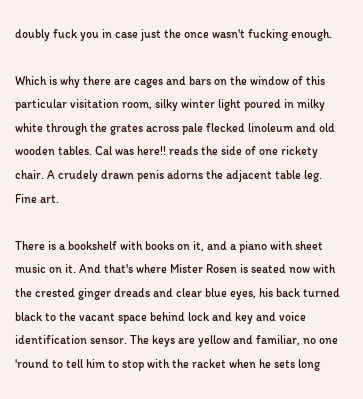doubly fuck you in case just the once wasn't fucking enough.

Which is why there are cages and bars on the window of this particular visitation room, silky winter light poured in milky white through the grates across pale flecked linoleum and old wooden tables. Cal was here!! reads the side of one rickety chair. A crudely drawn penis adorns the adjacent table leg. Fine art.

There is a bookshelf with books on it, and a piano with sheet music on it. And that's where Mister Rosen is seated now with the crested ginger dreads and clear blue eyes, his back turned black to the vacant space behind lock and key and voice identification sensor. The keys are yellow and familiar, no one 'round to tell him to stop with the racket when he sets long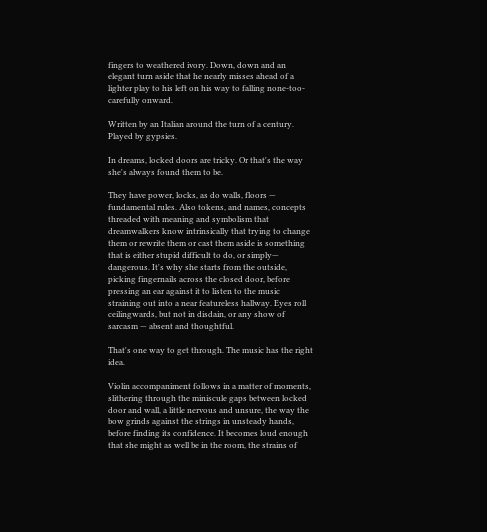fingers to weathered ivory. Down, down and an elegant turn aside that he nearly misses ahead of a lighter play to his left on his way to falling none-too-carefully onward.

Written by an Italian around the turn of a century. Played by gypsies.

In dreams, locked doors are tricky. Or that's the way she's always found them to be.

They have power, locks, as do walls, floors — fundamental rules. Also tokens, and names, concepts threaded with meaning and symbolism that dreamwalkers know intrinsically that trying to change them or rewrite them or cast them aside is something that is either stupid difficult to do, or simply— dangerous. It's why she starts from the outside, picking fingernails across the closed door, before pressing an ear against it to listen to the music straining out into a near featureless hallway. Eyes roll ceilingwards, but not in disdain, or any show of sarcasm — absent and thoughtful.

That's one way to get through. The music has the right idea.

Violin accompaniment follows in a matter of moments, slithering through the miniscule gaps between locked door and wall, a little nervous and unsure, the way the bow grinds against the strings in unsteady hands, before finding its confidence. It becomes loud enough that she might as well be in the room, the strains of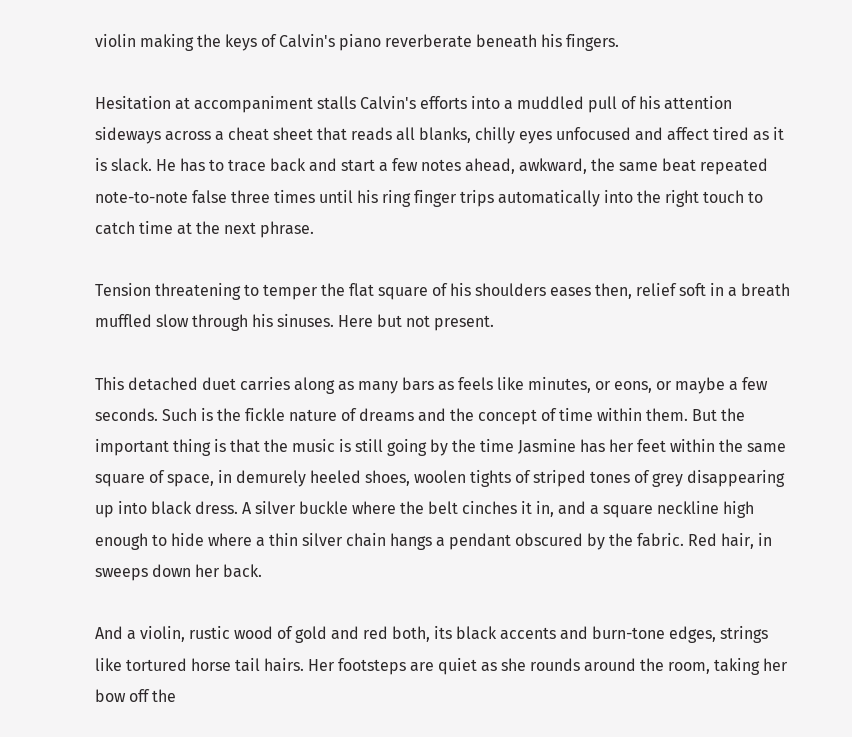violin making the keys of Calvin's piano reverberate beneath his fingers.

Hesitation at accompaniment stalls Calvin's efforts into a muddled pull of his attention sideways across a cheat sheet that reads all blanks, chilly eyes unfocused and affect tired as it is slack. He has to trace back and start a few notes ahead, awkward, the same beat repeated note-to-note false three times until his ring finger trips automatically into the right touch to catch time at the next phrase.

Tension threatening to temper the flat square of his shoulders eases then, relief soft in a breath muffled slow through his sinuses. Here but not present.

This detached duet carries along as many bars as feels like minutes, or eons, or maybe a few seconds. Such is the fickle nature of dreams and the concept of time within them. But the important thing is that the music is still going by the time Jasmine has her feet within the same square of space, in demurely heeled shoes, woolen tights of striped tones of grey disappearing up into black dress. A silver buckle where the belt cinches it in, and a square neckline high enough to hide where a thin silver chain hangs a pendant obscured by the fabric. Red hair, in sweeps down her back.

And a violin, rustic wood of gold and red both, its black accents and burn-tone edges, strings like tortured horse tail hairs. Her footsteps are quiet as she rounds around the room, taking her bow off the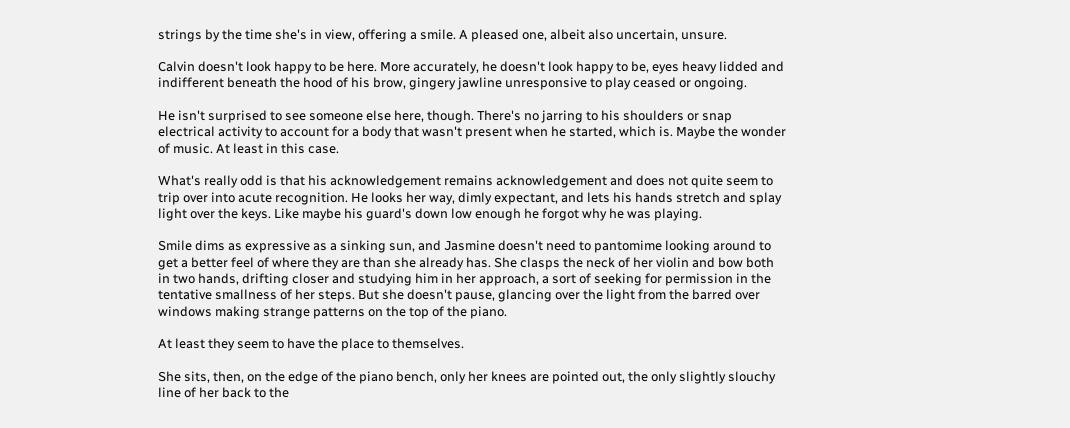strings by the time she's in view, offering a smile. A pleased one, albeit also uncertain, unsure.

Calvin doesn't look happy to be here. More accurately, he doesn't look happy to be, eyes heavy lidded and indifferent beneath the hood of his brow, gingery jawline unresponsive to play ceased or ongoing.

He isn't surprised to see someone else here, though. There's no jarring to his shoulders or snap electrical activity to account for a body that wasn't present when he started, which is. Maybe the wonder of music. At least in this case.

What's really odd is that his acknowledgement remains acknowledgement and does not quite seem to trip over into acute recognition. He looks her way, dimly expectant, and lets his hands stretch and splay light over the keys. Like maybe his guard's down low enough he forgot why he was playing.

Smile dims as expressive as a sinking sun, and Jasmine doesn't need to pantomime looking around to get a better feel of where they are than she already has. She clasps the neck of her violin and bow both in two hands, drifting closer and studying him in her approach, a sort of seeking for permission in the tentative smallness of her steps. But she doesn't pause, glancing over the light from the barred over windows making strange patterns on the top of the piano.

At least they seem to have the place to themselves.

She sits, then, on the edge of the piano bench, only her knees are pointed out, the only slightly slouchy line of her back to the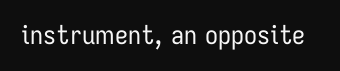instrument, an opposite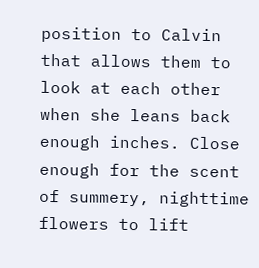position to Calvin that allows them to look at each other when she leans back enough inches. Close enough for the scent of summery, nighttime flowers to lift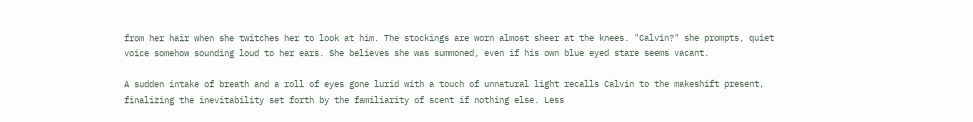from her hair when she twitches her to look at him. The stockings are worn almost sheer at the knees. "Calvin?" she prompts, quiet voice somehow sounding loud to her ears. She believes she was summoned, even if his own blue eyed stare seems vacant.

A sudden intake of breath and a roll of eyes gone lurid with a touch of unnatural light recalls Calvin to the makeshift present, finalizing the inevitability set forth by the familiarity of scent if nothing else. Less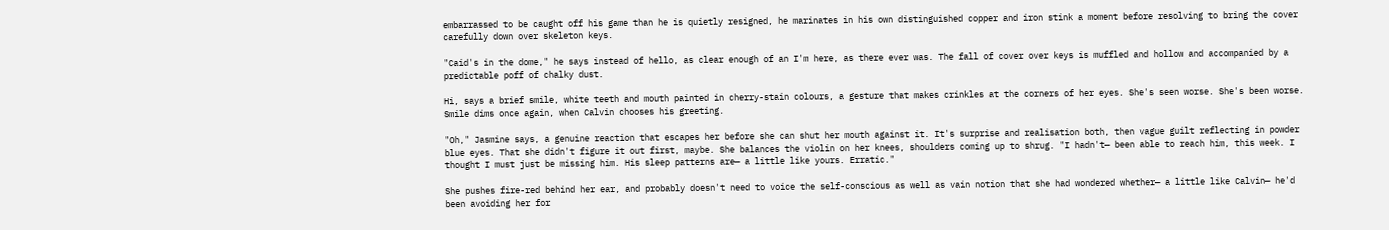embarrassed to be caught off his game than he is quietly resigned, he marinates in his own distinguished copper and iron stink a moment before resolving to bring the cover carefully down over skeleton keys.

"Caid's in the dome," he says instead of hello, as clear enough of an I'm here, as there ever was. The fall of cover over keys is muffled and hollow and accompanied by a predictable poff of chalky dust.

Hi, says a brief smile, white teeth and mouth painted in cherry-stain colours, a gesture that makes crinkles at the corners of her eyes. She's seen worse. She's been worse. Smile dims once again, when Calvin chooses his greeting.

"Oh," Jasmine says, a genuine reaction that escapes her before she can shut her mouth against it. It's surprise and realisation both, then vague guilt reflecting in powder blue eyes. That she didn't figure it out first, maybe. She balances the violin on her knees, shoulders coming up to shrug. "I hadn't— been able to reach him, this week. I thought I must just be missing him. His sleep patterns are— a little like yours. Erratic."

She pushes fire-red behind her ear, and probably doesn't need to voice the self-conscious as well as vain notion that she had wondered whether— a little like Calvin— he'd been avoiding her for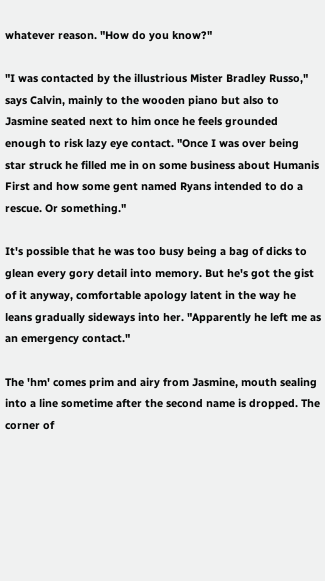whatever reason. "How do you know?"

"I was contacted by the illustrious Mister Bradley Russo," says Calvin, mainly to the wooden piano but also to Jasmine seated next to him once he feels grounded enough to risk lazy eye contact. "Once I was over being star struck he filled me in on some business about Humanis First and how some gent named Ryans intended to do a rescue. Or something."

It's possible that he was too busy being a bag of dicks to glean every gory detail into memory. But he's got the gist of it anyway, comfortable apology latent in the way he leans gradually sideways into her. "Apparently he left me as an emergency contact."

The 'hm' comes prim and airy from Jasmine, mouth sealing into a line sometime after the second name is dropped. The corner of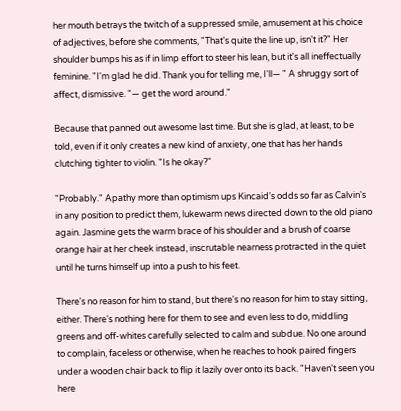her mouth betrays the twitch of a suppressed smile, amusement at his choice of adjectives, before she comments, "That's quite the line up, isn't it?" Her shoulder bumps his as if in limp effort to steer his lean, but it's all ineffectually feminine. "I'm glad he did. Thank you for telling me, I'll— " A shruggy sort of affect, dismissive. "— get the word around."

Because that panned out awesome last time. But she is glad, at least, to be told, even if it only creates a new kind of anxiety, one that has her hands clutching tighter to violin. "Is he okay?"

"Probably." Apathy more than optimism ups Kincaid's odds so far as Calvin's in any position to predict them, lukewarm news directed down to the old piano again. Jasmine gets the warm brace of his shoulder and a brush of coarse orange hair at her cheek instead, inscrutable nearness protracted in the quiet until he turns himself up into a push to his feet.

There's no reason for him to stand, but there's no reason for him to stay sitting, either. There's nothing here for them to see and even less to do, middling greens and off-whites carefully selected to calm and subdue. No one around to complain, faceless or otherwise, when he reaches to hook paired fingers under a wooden chair back to flip it lazily over onto its back. "Haven't seen you here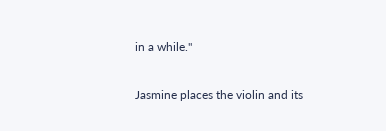in a while."

Jasmine places the violin and its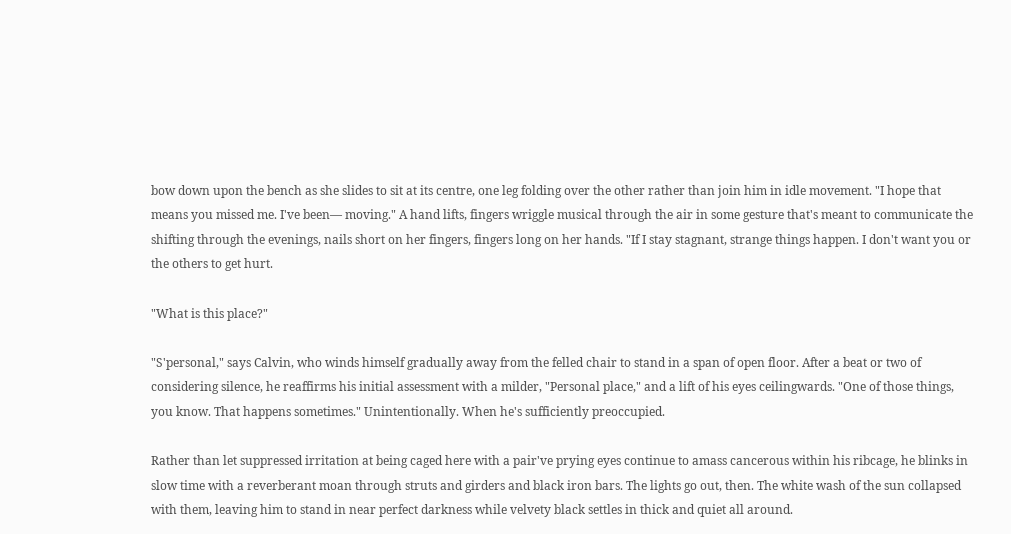bow down upon the bench as she slides to sit at its centre, one leg folding over the other rather than join him in idle movement. "I hope that means you missed me. I've been— moving." A hand lifts, fingers wriggle musical through the air in some gesture that's meant to communicate the shifting through the evenings, nails short on her fingers, fingers long on her hands. "If I stay stagnant, strange things happen. I don't want you or the others to get hurt.

"What is this place?"

"S'personal," says Calvin, who winds himself gradually away from the felled chair to stand in a span of open floor. After a beat or two of considering silence, he reaffirms his initial assessment with a milder, "Personal place," and a lift of his eyes ceilingwards. "One of those things, you know. That happens sometimes." Unintentionally. When he's sufficiently preoccupied.

Rather than let suppressed irritation at being caged here with a pair've prying eyes continue to amass cancerous within his ribcage, he blinks in slow time with a reverberant moan through struts and girders and black iron bars. The lights go out, then. The white wash of the sun collapsed with them, leaving him to stand in near perfect darkness while velvety black settles in thick and quiet all around.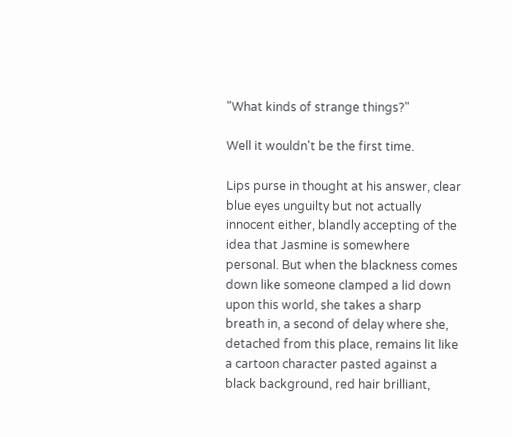"What kinds of strange things?"

Well it wouldn't be the first time.

Lips purse in thought at his answer, clear blue eyes unguilty but not actually innocent either, blandly accepting of the idea that Jasmine is somewhere personal. But when the blackness comes down like someone clamped a lid down upon this world, she takes a sharp breath in, a second of delay where she, detached from this place, remains lit like a cartoon character pasted against a black background, red hair brilliant,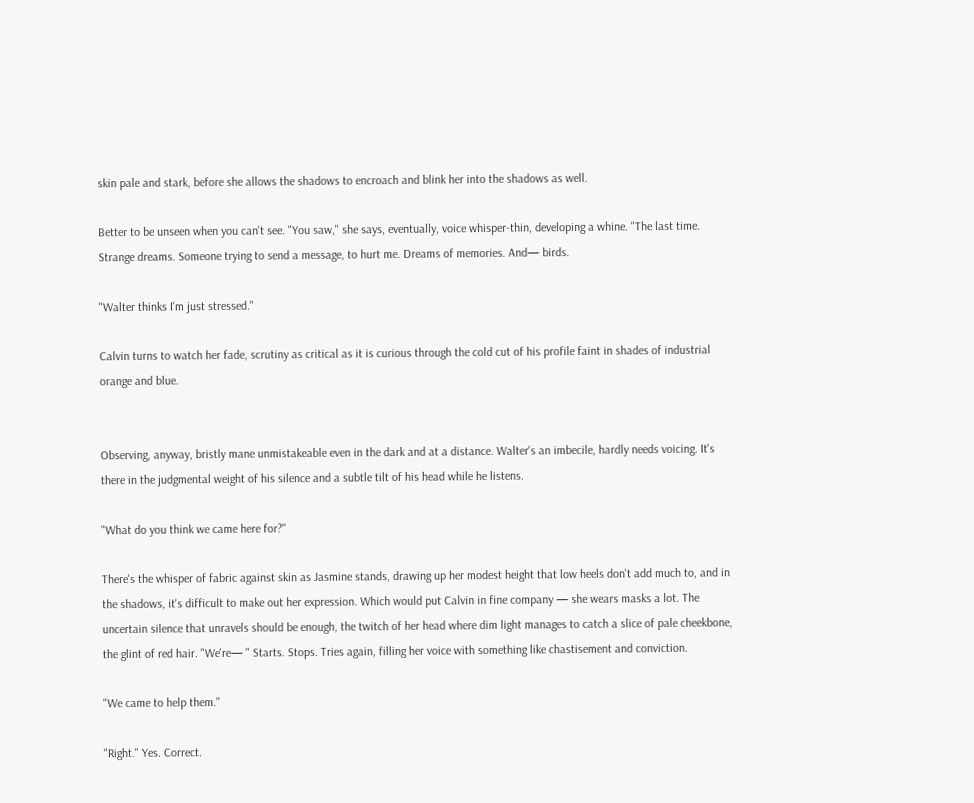skin pale and stark, before she allows the shadows to encroach and blink her into the shadows as well.

Better to be unseen when you can't see. "You saw," she says, eventually, voice whisper-thin, developing a whine. "The last time. Strange dreams. Someone trying to send a message, to hurt me. Dreams of memories. And— birds.

"Walter thinks I'm just stressed."

Calvin turns to watch her fade, scrutiny as critical as it is curious through the cold cut of his profile faint in shades of industrial orange and blue.


Observing, anyway, bristly mane unmistakeable even in the dark and at a distance. Walter's an imbecile, hardly needs voicing. It's there in the judgmental weight of his silence and a subtle tilt of his head while he listens.

"What do you think we came here for?"

There's the whisper of fabric against skin as Jasmine stands, drawing up her modest height that low heels don't add much to, and in the shadows, it's difficult to make out her expression. Which would put Calvin in fine company — she wears masks a lot. The uncertain silence that unravels should be enough, the twitch of her head where dim light manages to catch a slice of pale cheekbone, the glint of red hair. "We're— " Starts. Stops. Tries again, filling her voice with something like chastisement and conviction.

"We came to help them."

"Right." Yes. Correct.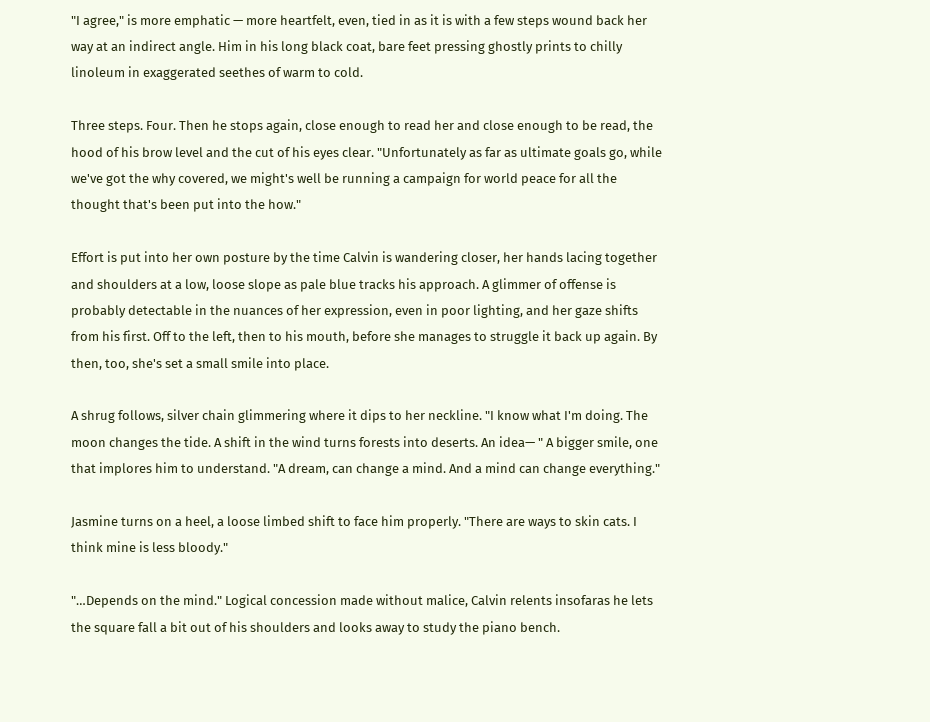"I agree," is more emphatic — more heartfelt, even, tied in as it is with a few steps wound back her way at an indirect angle. Him in his long black coat, bare feet pressing ghostly prints to chilly linoleum in exaggerated seethes of warm to cold.

Three steps. Four. Then he stops again, close enough to read her and close enough to be read, the hood of his brow level and the cut of his eyes clear. "Unfortunately as far as ultimate goals go, while we've got the why covered, we might's well be running a campaign for world peace for all the thought that's been put into the how."

Effort is put into her own posture by the time Calvin is wandering closer, her hands lacing together and shoulders at a low, loose slope as pale blue tracks his approach. A glimmer of offense is probably detectable in the nuances of her expression, even in poor lighting, and her gaze shifts from his first. Off to the left, then to his mouth, before she manages to struggle it back up again. By then, too, she's set a small smile into place.

A shrug follows, silver chain glimmering where it dips to her neckline. "I know what I'm doing. The moon changes the tide. A shift in the wind turns forests into deserts. An idea— " A bigger smile, one that implores him to understand. "A dream, can change a mind. And a mind can change everything."

Jasmine turns on a heel, a loose limbed shift to face him properly. "There are ways to skin cats. I think mine is less bloody."

"…Depends on the mind." Logical concession made without malice, Calvin relents insofaras he lets the square fall a bit out of his shoulders and looks away to study the piano bench.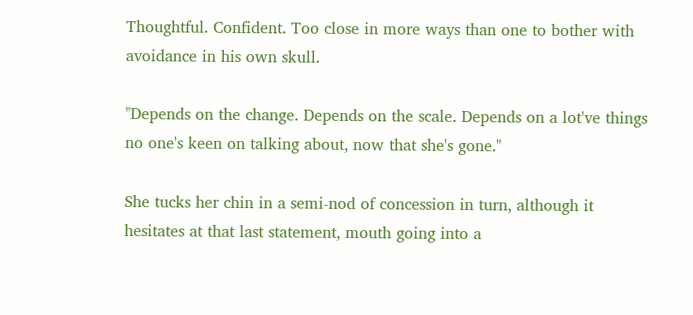Thoughtful. Confident. Too close in more ways than one to bother with avoidance in his own skull.

"Depends on the change. Depends on the scale. Depends on a lot've things no one's keen on talking about, now that she's gone."

She tucks her chin in a semi-nod of concession in turn, although it hesitates at that last statement, mouth going into a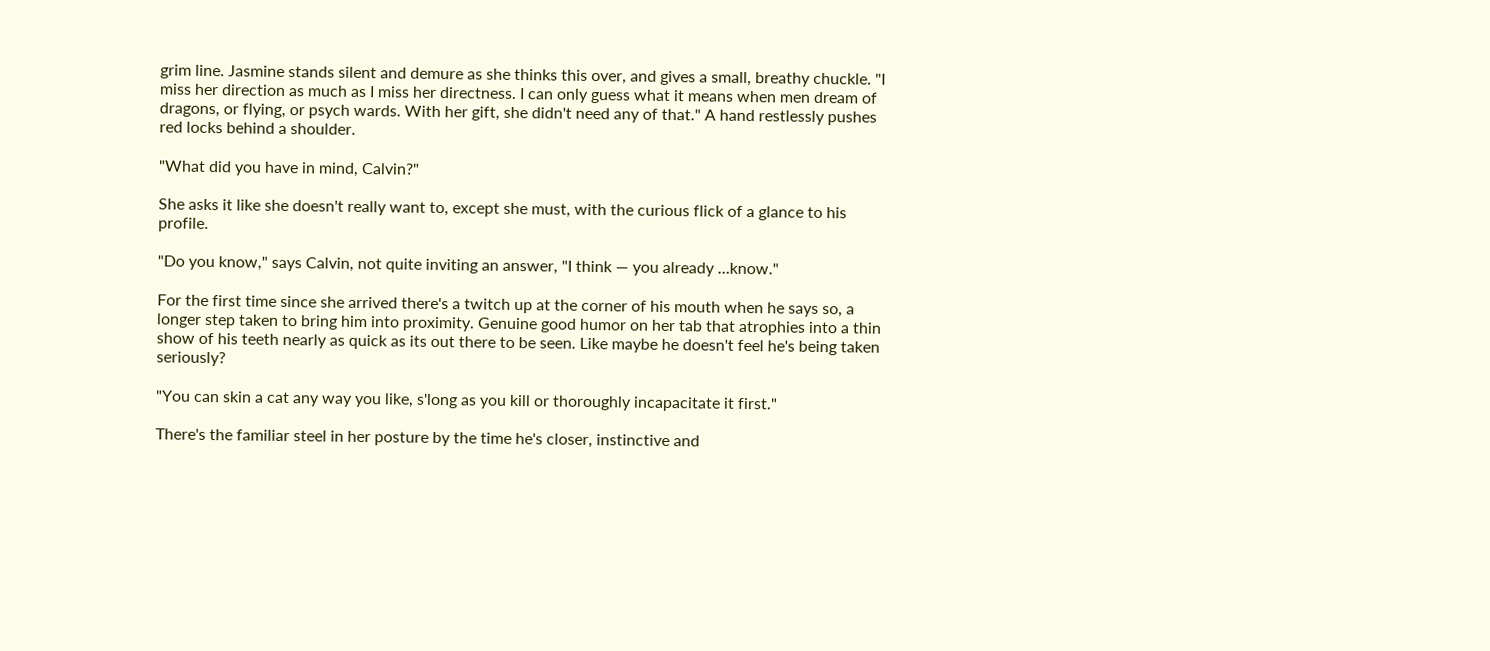grim line. Jasmine stands silent and demure as she thinks this over, and gives a small, breathy chuckle. "I miss her direction as much as I miss her directness. I can only guess what it means when men dream of dragons, or flying, or psych wards. With her gift, she didn't need any of that." A hand restlessly pushes red locks behind a shoulder.

"What did you have in mind, Calvin?"

She asks it like she doesn't really want to, except she must, with the curious flick of a glance to his profile.

"Do you know," says Calvin, not quite inviting an answer, "I think — you already …know."

For the first time since she arrived there's a twitch up at the corner of his mouth when he says so, a longer step taken to bring him into proximity. Genuine good humor on her tab that atrophies into a thin show of his teeth nearly as quick as its out there to be seen. Like maybe he doesn't feel he's being taken seriously?

"You can skin a cat any way you like, s'long as you kill or thoroughly incapacitate it first."

There's the familiar steel in her posture by the time he's closer, instinctive and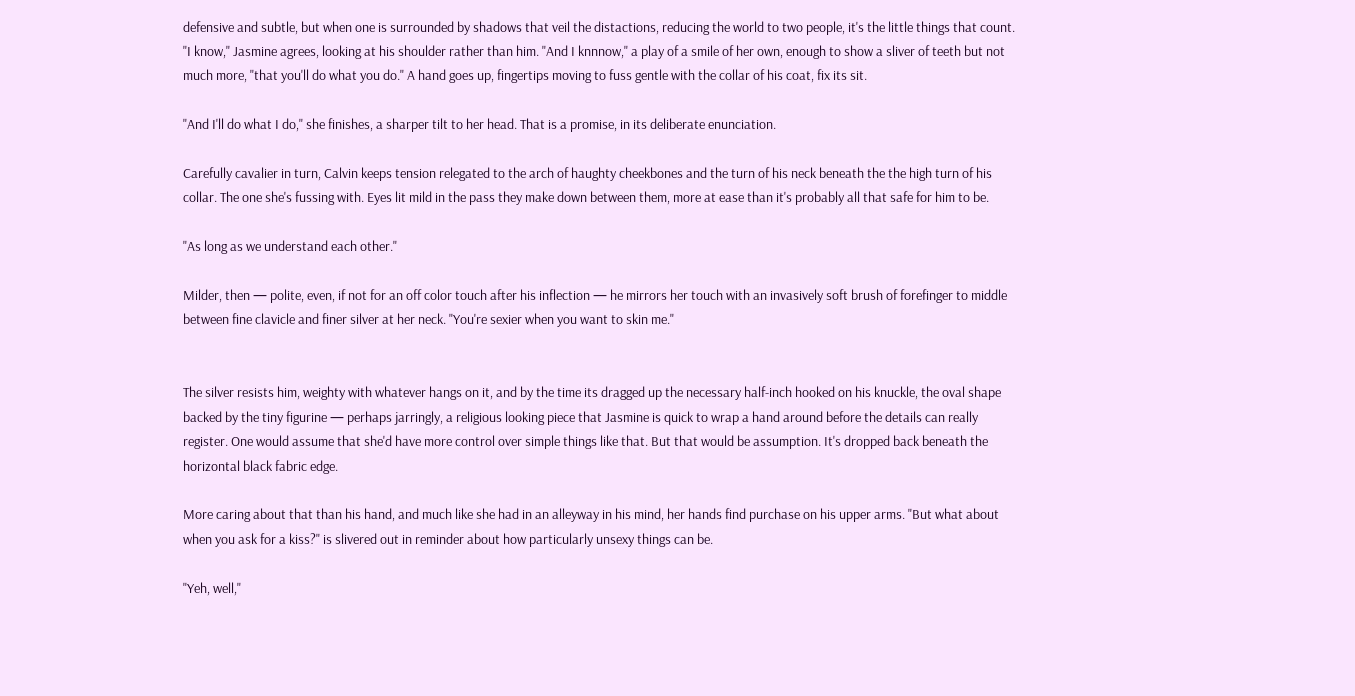defensive and subtle, but when one is surrounded by shadows that veil the distactions, reducing the world to two people, it's the little things that count. "I know," Jasmine agrees, looking at his shoulder rather than him. "And I knnnow," a play of a smile of her own, enough to show a sliver of teeth but not much more, "that you'll do what you do." A hand goes up, fingertips moving to fuss gentle with the collar of his coat, fix its sit.

"And I'll do what I do," she finishes, a sharper tilt to her head. That is a promise, in its deliberate enunciation.

Carefully cavalier in turn, Calvin keeps tension relegated to the arch of haughty cheekbones and the turn of his neck beneath the the high turn of his collar. The one she's fussing with. Eyes lit mild in the pass they make down between them, more at ease than it's probably all that safe for him to be.

"As long as we understand each other."

Milder, then — polite, even, if not for an off color touch after his inflection — he mirrors her touch with an invasively soft brush of forefinger to middle between fine clavicle and finer silver at her neck. "You're sexier when you want to skin me."


The silver resists him, weighty with whatever hangs on it, and by the time its dragged up the necessary half-inch hooked on his knuckle, the oval shape backed by the tiny figurine — perhaps jarringly, a religious looking piece that Jasmine is quick to wrap a hand around before the details can really register. One would assume that she'd have more control over simple things like that. But that would be assumption. It's dropped back beneath the horizontal black fabric edge.

More caring about that than his hand, and much like she had in an alleyway in his mind, her hands find purchase on his upper arms. "But what about when you ask for a kiss?" is slivered out in reminder about how particularly unsexy things can be.

"Yeh, well,"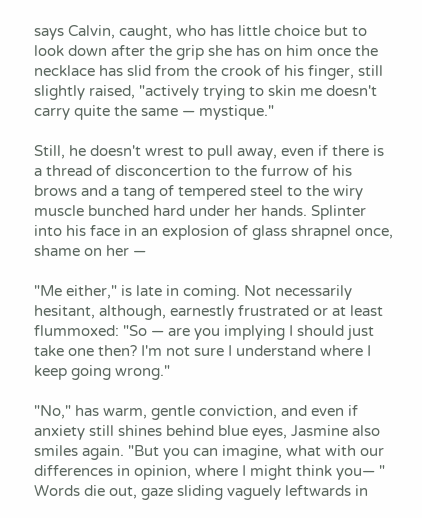says Calvin, caught, who has little choice but to look down after the grip she has on him once the necklace has slid from the crook of his finger, still slightly raised, "actively trying to skin me doesn't carry quite the same — mystique."

Still, he doesn't wrest to pull away, even if there is a thread of disconcertion to the furrow of his brows and a tang of tempered steel to the wiry muscle bunched hard under her hands. Splinter into his face in an explosion of glass shrapnel once, shame on her —

"Me either," is late in coming. Not necessarily hesitant, although, earnestly frustrated or at least flummoxed: "So — are you implying I should just take one then? I'm not sure I understand where I keep going wrong."

"No," has warm, gentle conviction, and even if anxiety still shines behind blue eyes, Jasmine also smiles again. "But you can imagine, what with our differences in opinion, where I might think you— " Words die out, gaze sliding vaguely leftwards in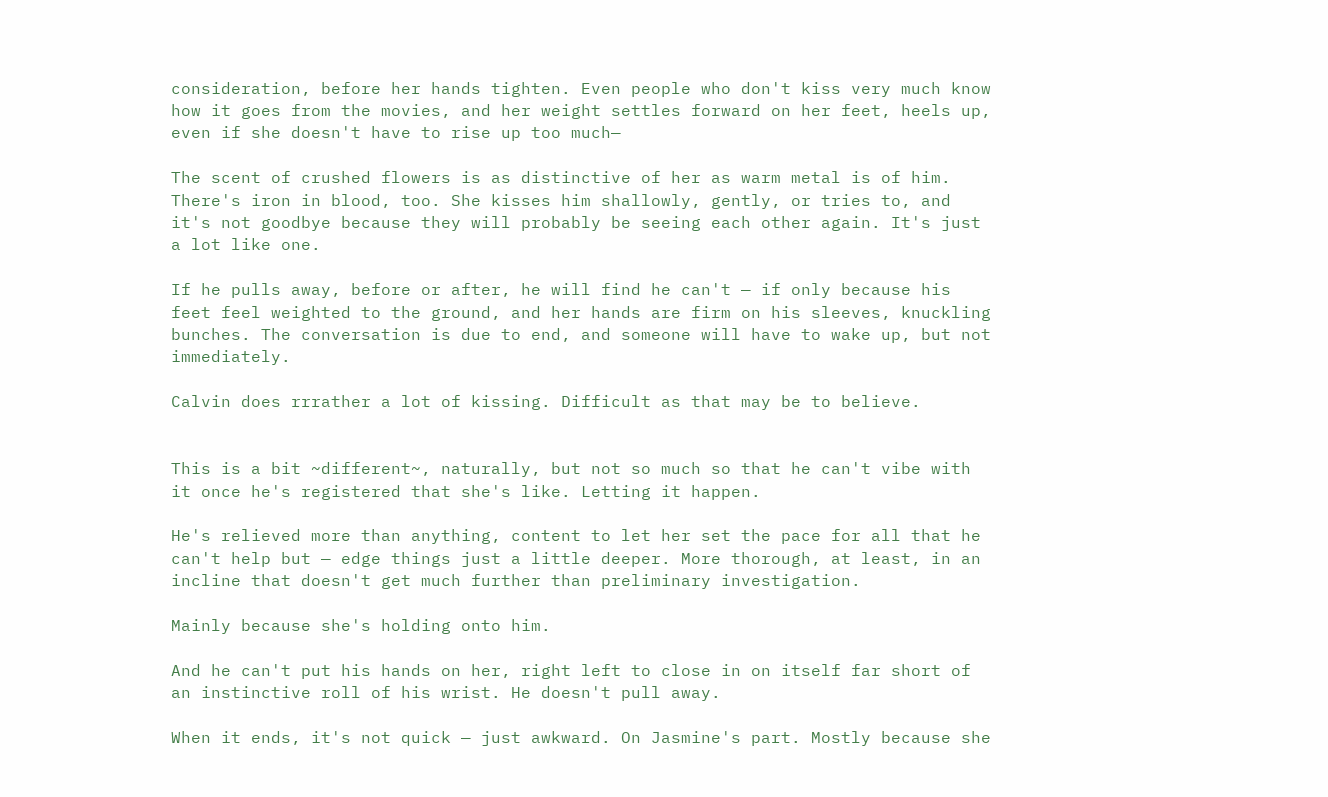consideration, before her hands tighten. Even people who don't kiss very much know how it goes from the movies, and her weight settles forward on her feet, heels up, even if she doesn't have to rise up too much—

The scent of crushed flowers is as distinctive of her as warm metal is of him. There's iron in blood, too. She kisses him shallowly, gently, or tries to, and it's not goodbye because they will probably be seeing each other again. It's just a lot like one.

If he pulls away, before or after, he will find he can't — if only because his feet feel weighted to the ground, and her hands are firm on his sleeves, knuckling bunches. The conversation is due to end, and someone will have to wake up, but not immediately.

Calvin does rrrather a lot of kissing. Difficult as that may be to believe.


This is a bit ~different~, naturally, but not so much so that he can't vibe with it once he's registered that she's like. Letting it happen.

He's relieved more than anything, content to let her set the pace for all that he can't help but — edge things just a little deeper. More thorough, at least, in an incline that doesn't get much further than preliminary investigation.

Mainly because she's holding onto him.

And he can't put his hands on her, right left to close in on itself far short of an instinctive roll of his wrist. He doesn't pull away.

When it ends, it's not quick — just awkward. On Jasmine's part. Mostly because she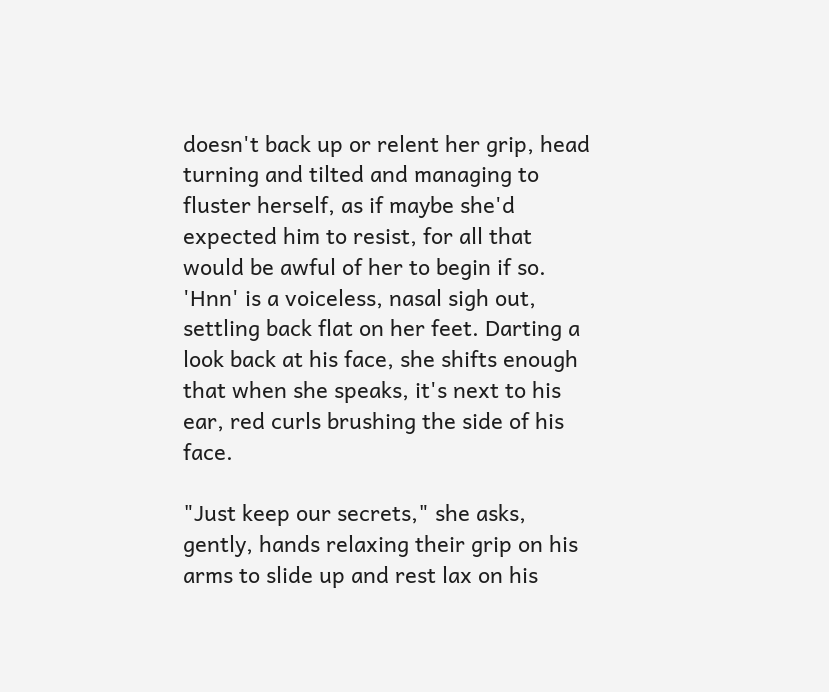doesn't back up or relent her grip, head turning and tilted and managing to fluster herself, as if maybe she'd expected him to resist, for all that would be awful of her to begin if so. 'Hnn' is a voiceless, nasal sigh out, settling back flat on her feet. Darting a look back at his face, she shifts enough that when she speaks, it's next to his ear, red curls brushing the side of his face.

"Just keep our secrets," she asks, gently, hands relaxing their grip on his arms to slide up and rest lax on his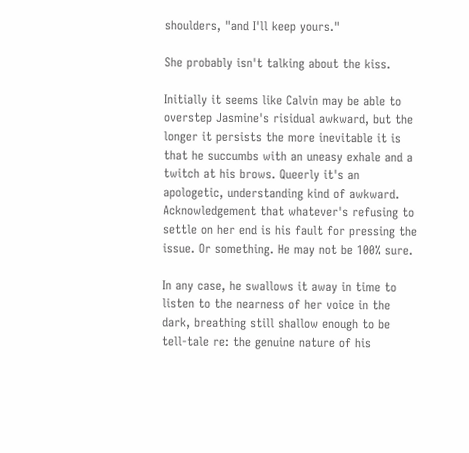shoulders, "and I'll keep yours."

She probably isn't talking about the kiss.

Initially it seems like Calvin may be able to overstep Jasmine's risidual awkward, but the longer it persists the more inevitable it is that he succumbs with an uneasy exhale and a twitch at his brows. Queerly it's an apologetic, understanding kind of awkward. Acknowledgement that whatever's refusing to settle on her end is his fault for pressing the issue. Or something. He may not be 100% sure.

In any case, he swallows it away in time to listen to the nearness of her voice in the dark, breathing still shallow enough to be tell-tale re: the genuine nature of his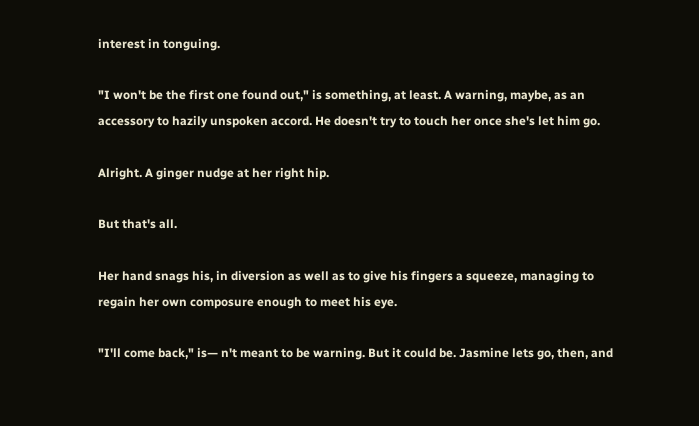interest in tonguing.

"I won't be the first one found out," is something, at least. A warning, maybe, as an accessory to hazily unspoken accord. He doesn't try to touch her once she's let him go.

Alright. A ginger nudge at her right hip.

But that's all.

Her hand snags his, in diversion as well as to give his fingers a squeeze, managing to regain her own composure enough to meet his eye.

"I'll come back," is— n't meant to be warning. But it could be. Jasmine lets go, then, and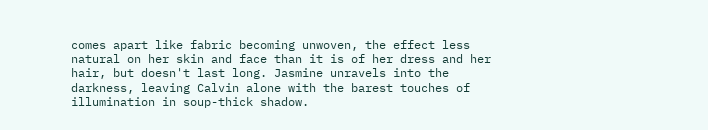comes apart like fabric becoming unwoven, the effect less natural on her skin and face than it is of her dress and her hair, but doesn't last long. Jasmine unravels into the darkness, leaving Calvin alone with the barest touches of illumination in soup-thick shadow.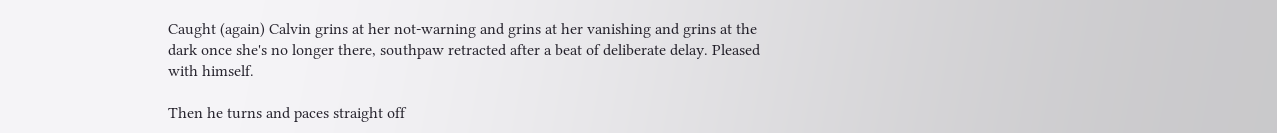Caught (again) Calvin grins at her not-warning and grins at her vanishing and grins at the dark once she's no longer there, southpaw retracted after a beat of deliberate delay. Pleased with himself.

Then he turns and paces straight off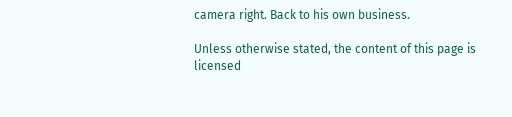camera right. Back to his own business.

Unless otherwise stated, the content of this page is licensed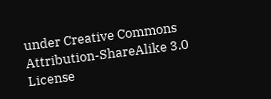under Creative Commons Attribution-ShareAlike 3.0 License